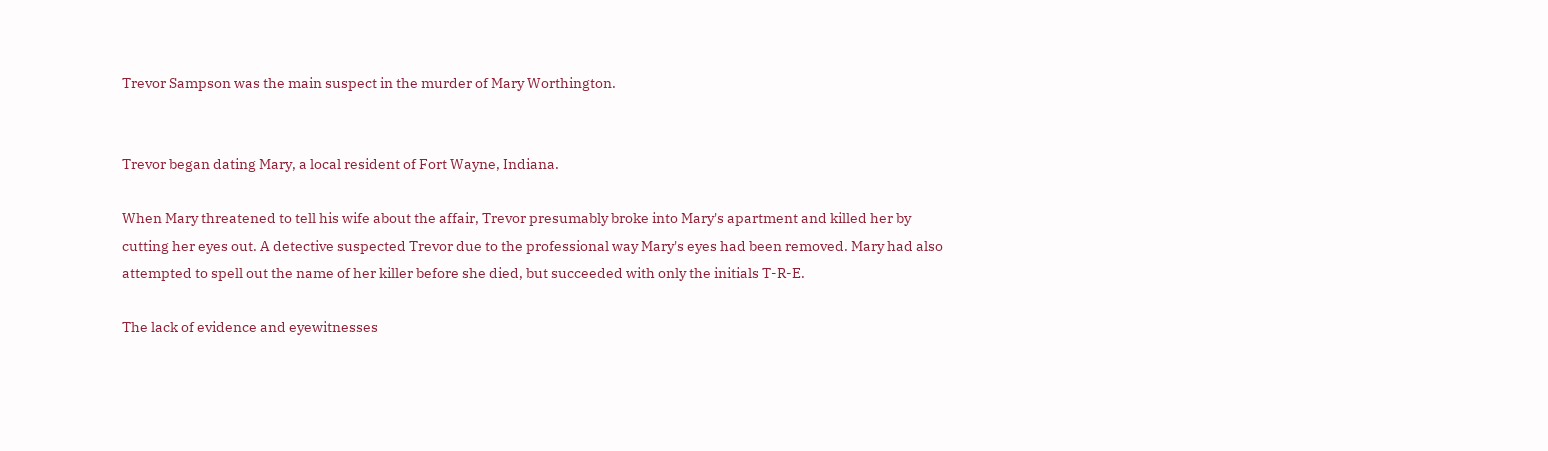Trevor Sampson was the main suspect in the murder of Mary Worthington.


Trevor began dating Mary, a local resident of Fort Wayne, Indiana.

When Mary threatened to tell his wife about the affair, Trevor presumably broke into Mary's apartment and killed her by cutting her eyes out. A detective suspected Trevor due to the professional way Mary's eyes had been removed. Mary had also attempted to spell out the name of her killer before she died, but succeeded with only the initials T-R-E.

The lack of evidence and eyewitnesses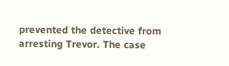prevented the detective from arresting Trevor. The case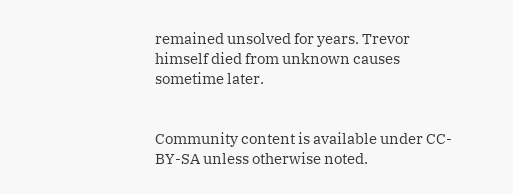remained unsolved for years. Trevor himself died from unknown causes sometime later.


Community content is available under CC-BY-SA unless otherwise noted.